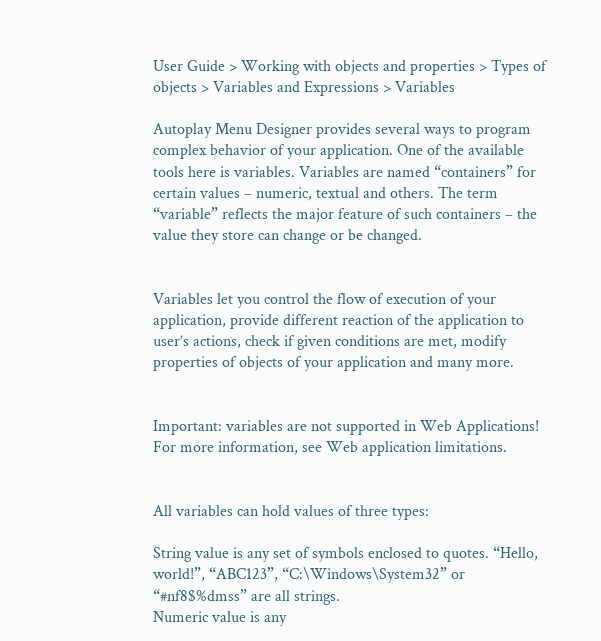User Guide > Working with objects and properties > Types of objects > Variables and Expressions > Variables

Autoplay Menu Designer provides several ways to program complex behavior of your application. One of the available tools here is variables. Variables are named “containers” for certain values – numeric, textual and others. The term “variable” reflects the major feature of such containers – the value they store can change or be changed.


Variables let you control the flow of execution of your application, provide different reaction of the application to user’s actions, check if given conditions are met, modify properties of objects of your application and many more.


Important: variables are not supported in Web Applications! For more information, see Web application limitations.


All variables can hold values of three types:

String value is any set of symbols enclosed to quotes. “Hello, world!”, “ABC123”, “C:\Windows\System32” or “#nf8$%dmss” are all strings.
Numeric value is any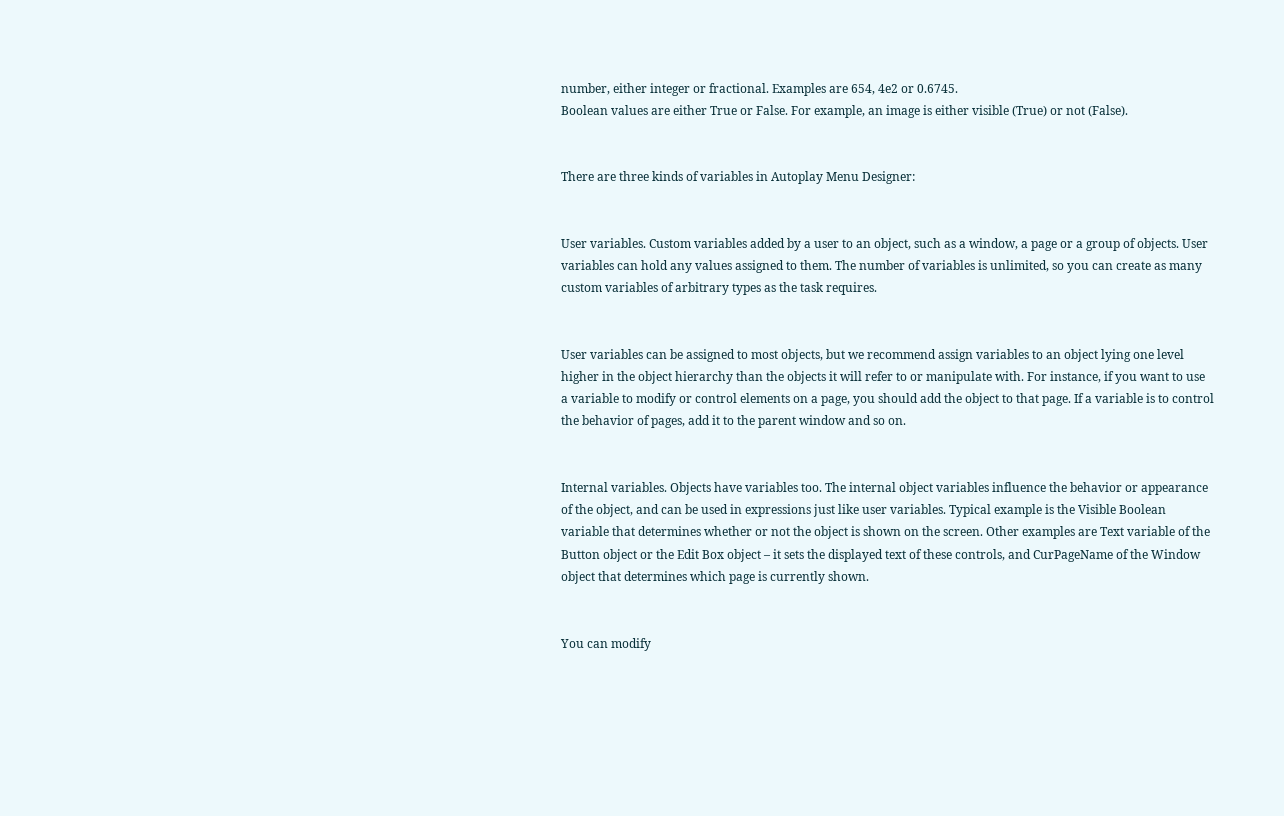number, either integer or fractional. Examples are 654, 4e2 or 0.6745.
Boolean values are either True or False. For example, an image is either visible (True) or not (False).


There are three kinds of variables in Autoplay Menu Designer:


User variables. Custom variables added by a user to an object, such as a window, a page or a group of objects. User variables can hold any values assigned to them. The number of variables is unlimited, so you can create as many custom variables of arbitrary types as the task requires.


User variables can be assigned to most objects, but we recommend assign variables to an object lying one level higher in the object hierarchy than the objects it will refer to or manipulate with. For instance, if you want to use a variable to modify or control elements on a page, you should add the object to that page. If a variable is to control the behavior of pages, add it to the parent window and so on.


Internal variables. Objects have variables too. The internal object variables influence the behavior or appearance of the object, and can be used in expressions just like user variables. Typical example is the Visible Boolean variable that determines whether or not the object is shown on the screen. Other examples are Text variable of the Button object or the Edit Box object – it sets the displayed text of these controls, and CurPageName of the Window object that determines which page is currently shown.


You can modify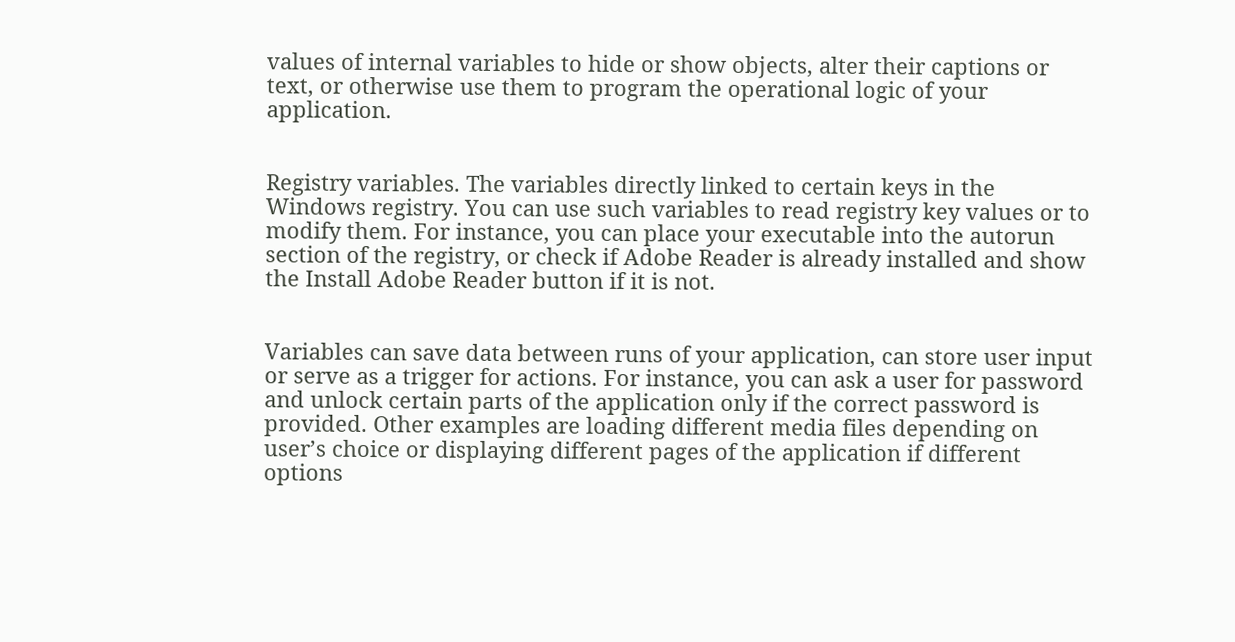values of internal variables to hide or show objects, alter their captions or text, or otherwise use them to program the operational logic of your application.


Registry variables. The variables directly linked to certain keys in the Windows registry. You can use such variables to read registry key values or to modify them. For instance, you can place your executable into the autorun section of the registry, or check if Adobe Reader is already installed and show the Install Adobe Reader button if it is not.


Variables can save data between runs of your application, can store user input or serve as a trigger for actions. For instance, you can ask a user for password and unlock certain parts of the application only if the correct password is provided. Other examples are loading different media files depending on user’s choice or displaying different pages of the application if different options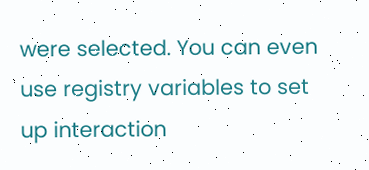were selected. You can even use registry variables to set up interaction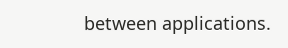between applications.